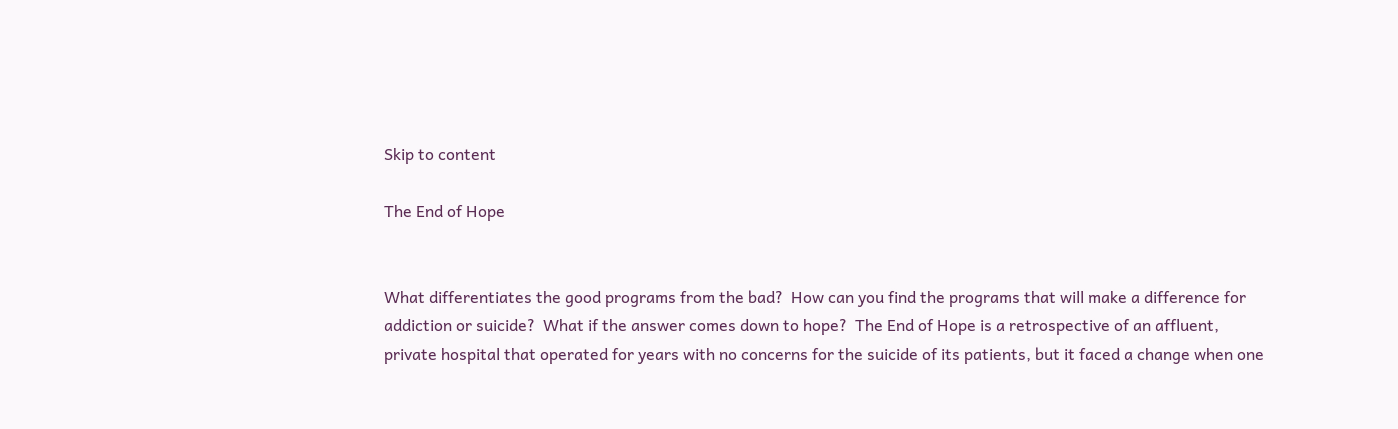Skip to content

The End of Hope


What differentiates the good programs from the bad?  How can you find the programs that will make a difference for addiction or suicide?  What if the answer comes down to hope?  The End of Hope is a retrospective of an affluent, private hospital that operated for years with no concerns for the suicide of its patients, but it faced a change when one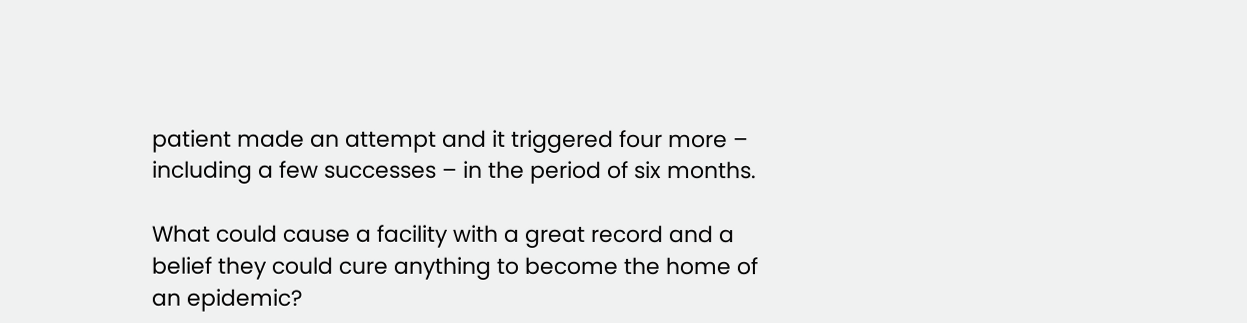patient made an attempt and it triggered four more – including a few successes – in the period of six months.

What could cause a facility with a great record and a belief they could cure anything to become the home of an epidemic?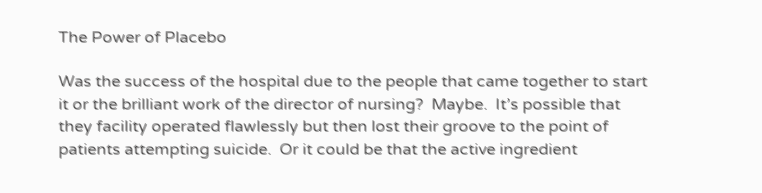The Power of Placebo

Was the success of the hospital due to the people that came together to start it or the brilliant work of the director of nursing?  Maybe.  It’s possible that they facility operated flawlessly but then lost their groove to the point of patients attempting suicide.  Or it could be that the active ingredient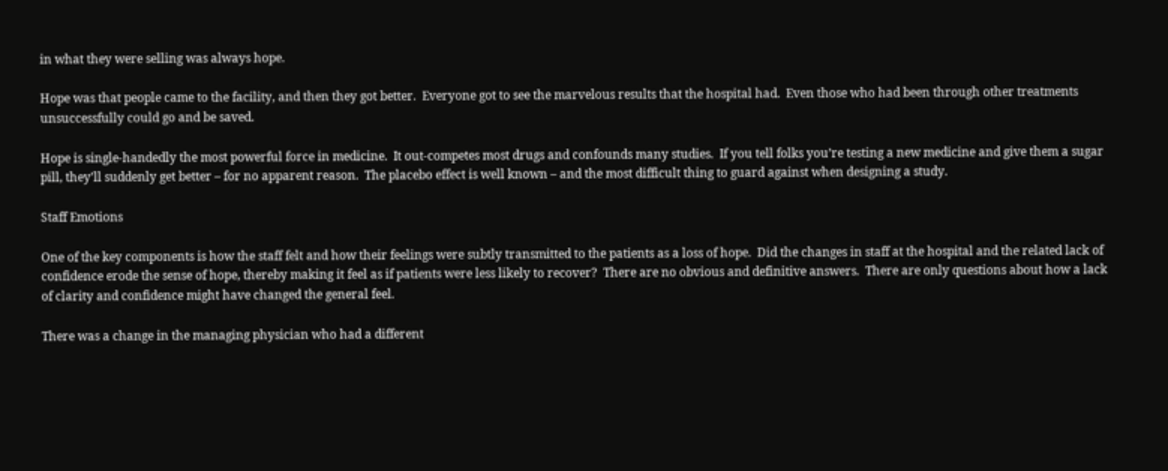in what they were selling was always hope.

Hope was that people came to the facility, and then they got better.  Everyone got to see the marvelous results that the hospital had.  Even those who had been through other treatments unsuccessfully could go and be saved.

Hope is single-handedly the most powerful force in medicine.  It out-competes most drugs and confounds many studies.  If you tell folks you’re testing a new medicine and give them a sugar pill, they’ll suddenly get better – for no apparent reason.  The placebo effect is well known – and the most difficult thing to guard against when designing a study.

Staff Emotions

One of the key components is how the staff felt and how their feelings were subtly transmitted to the patients as a loss of hope.  Did the changes in staff at the hospital and the related lack of confidence erode the sense of hope, thereby making it feel as if patients were less likely to recover?  There are no obvious and definitive answers.  There are only questions about how a lack of clarity and confidence might have changed the general feel.

There was a change in the managing physician who had a different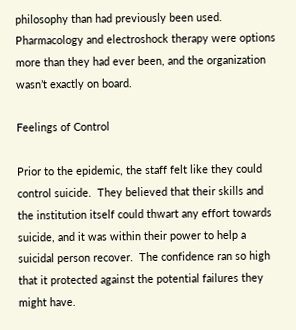philosophy than had previously been used.  Pharmacology and electroshock therapy were options more than they had ever been, and the organization wasn’t exactly on board.

Feelings of Control

Prior to the epidemic, the staff felt like they could control suicide.  They believed that their skills and the institution itself could thwart any effort towards suicide, and it was within their power to help a suicidal person recover.  The confidence ran so high that it protected against the potential failures they might have.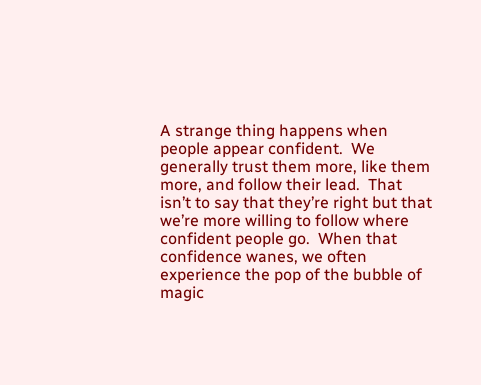A strange thing happens when people appear confident.  We generally trust them more, like them more, and follow their lead.  That isn’t to say that they’re right but that we’re more willing to follow where confident people go.  When that confidence wanes, we often experience the pop of the bubble of magic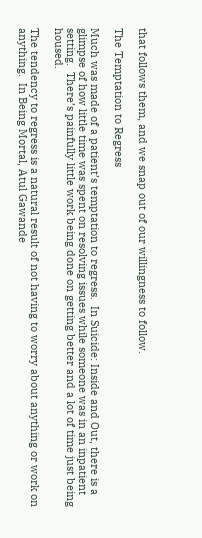that follows them, and we snap out of our willingness to follow.

The Temptation to Regress

Much was made of a patient’s temptation to regress.  In Suicide: Inside and Out, there is a glimpse of how little time was spent on resolving issues while someone was in an inpatient setting.  There’s painfully little work being done on getting better and a lot of time just being housed.

The tendency to regress is a natural result of not having to worry about anything or work on anything.  In Being Mortal, Atul Gawande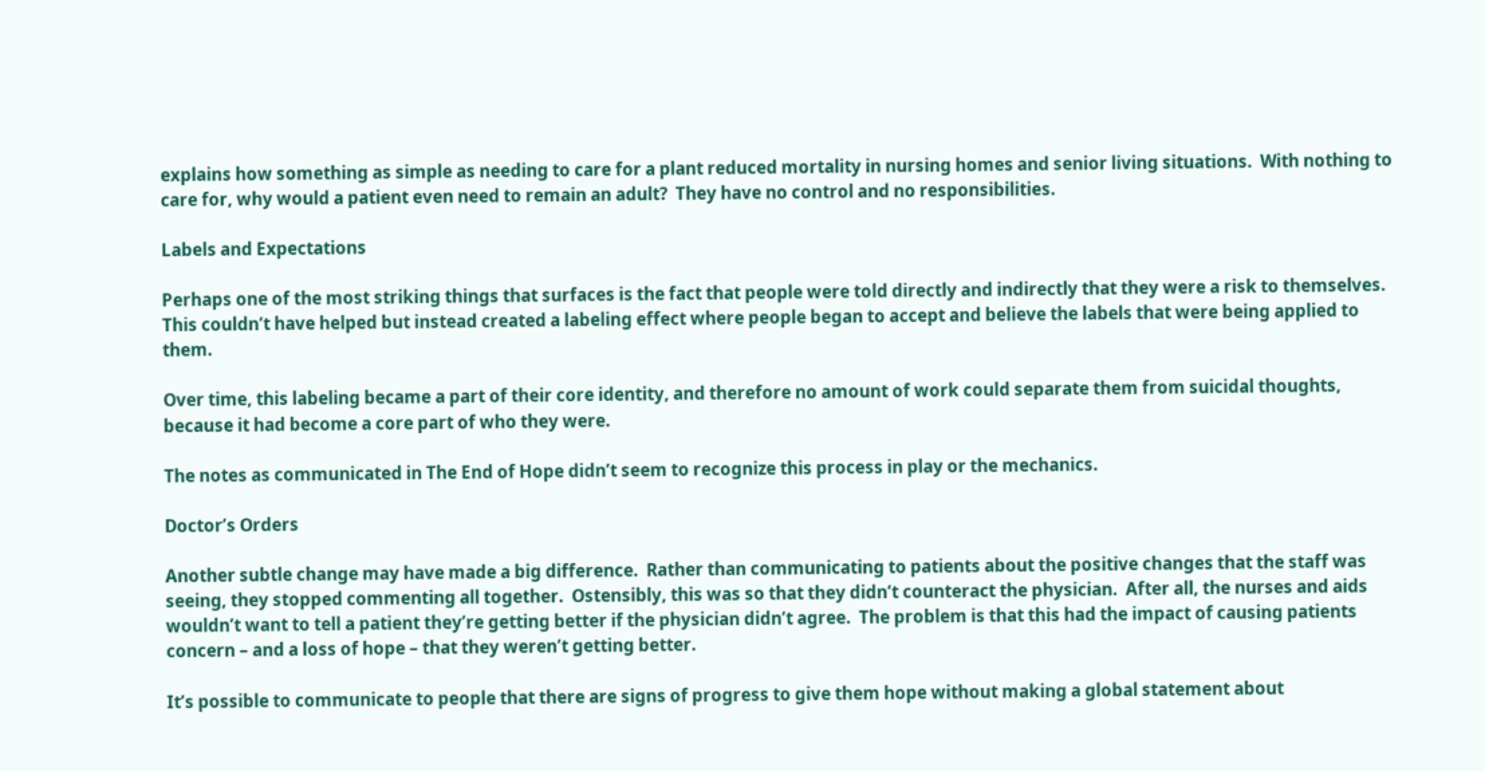explains how something as simple as needing to care for a plant reduced mortality in nursing homes and senior living situations.  With nothing to care for, why would a patient even need to remain an adult?  They have no control and no responsibilities.

Labels and Expectations

Perhaps one of the most striking things that surfaces is the fact that people were told directly and indirectly that they were a risk to themselves.  This couldn’t have helped but instead created a labeling effect where people began to accept and believe the labels that were being applied to them.

Over time, this labeling became a part of their core identity, and therefore no amount of work could separate them from suicidal thoughts, because it had become a core part of who they were.

The notes as communicated in The End of Hope didn’t seem to recognize this process in play or the mechanics.

Doctor’s Orders

Another subtle change may have made a big difference.  Rather than communicating to patients about the positive changes that the staff was seeing, they stopped commenting all together.  Ostensibly, this was so that they didn’t counteract the physician.  After all, the nurses and aids wouldn’t want to tell a patient they’re getting better if the physician didn’t agree.  The problem is that this had the impact of causing patients concern – and a loss of hope – that they weren’t getting better.

It’s possible to communicate to people that there are signs of progress to give them hope without making a global statement about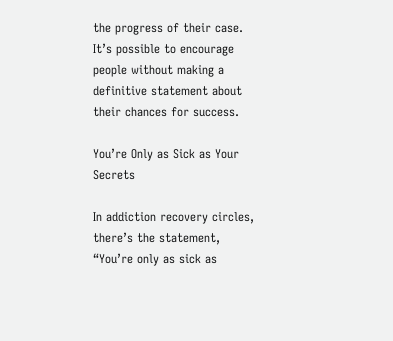the progress of their case.  It’s possible to encourage people without making a definitive statement about their chances for success.

You’re Only as Sick as Your Secrets

In addiction recovery circles, there’s the statement, “You’re only as sick as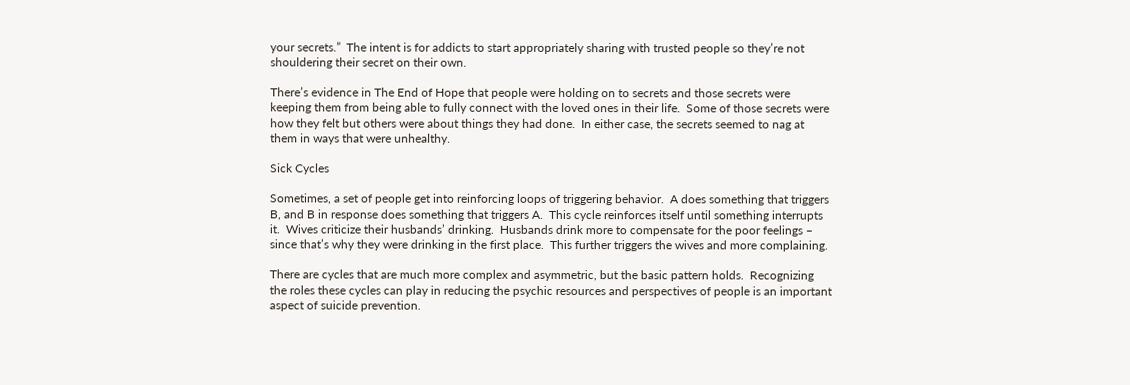your secrets.”  The intent is for addicts to start appropriately sharing with trusted people so they’re not shouldering their secret on their own.

There’s evidence in The End of Hope that people were holding on to secrets and those secrets were keeping them from being able to fully connect with the loved ones in their life.  Some of those secrets were how they felt but others were about things they had done.  In either case, the secrets seemed to nag at them in ways that were unhealthy.

Sick Cycles

Sometimes, a set of people get into reinforcing loops of triggering behavior.  A does something that triggers B, and B in response does something that triggers A.  This cycle reinforces itself until something interrupts it.  Wives criticize their husbands’ drinking.  Husbands drink more to compensate for the poor feelings – since that’s why they were drinking in the first place.  This further triggers the wives and more complaining.

There are cycles that are much more complex and asymmetric, but the basic pattern holds.  Recognizing the roles these cycles can play in reducing the psychic resources and perspectives of people is an important aspect of suicide prevention.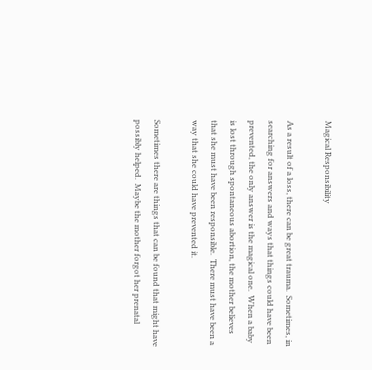Magical Responsibility

As a result of a loss, there can be great trauma.  Sometimes, in searching for answers and ways that things could have been prevented, the only answer is the magical one.  When a baby is lost through spontaneous abortion, the mother believes that she must have been responsible.  There must have been a way that she could have prevented it.

Sometimes there are things that can be found that might have possibly helped.  Maybe the mother forgot her prenatal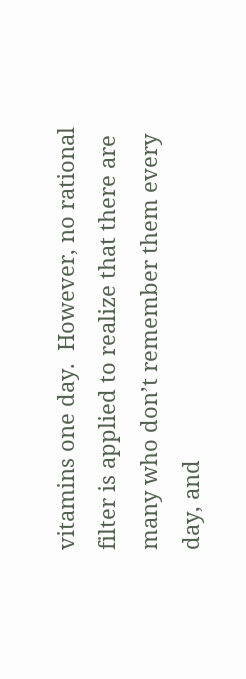vitamins one day.  However, no rational filter is applied to realize that there are many who don’t remember them every day, and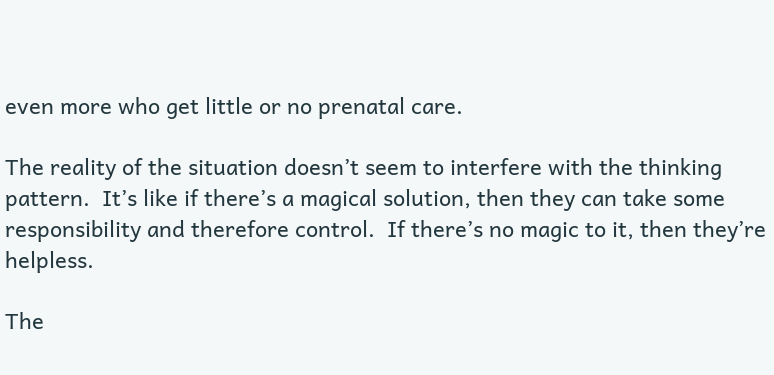even more who get little or no prenatal care.

The reality of the situation doesn’t seem to interfere with the thinking pattern.  It’s like if there’s a magical solution, then they can take some responsibility and therefore control.  If there’s no magic to it, then they’re helpless.

The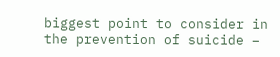biggest point to consider in the prevention of suicide –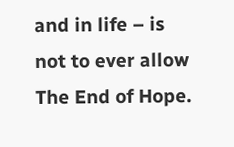and in life – is not to ever allow The End of Hope.